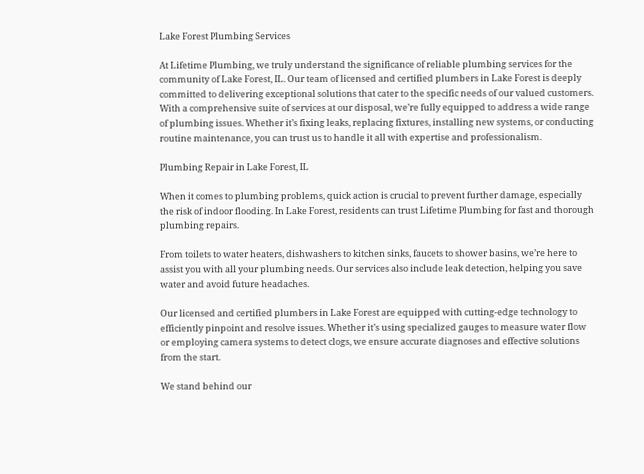Lake Forest Plumbing Services

At Lifetime Plumbing, we truly understand the significance of reliable plumbing services for the community of Lake Forest, IL. Our team of licensed and certified plumbers in Lake Forest is deeply committed to delivering exceptional solutions that cater to the specific needs of our valued customers. With a comprehensive suite of services at our disposal, we’re fully equipped to address a wide range of plumbing issues. Whether it’s fixing leaks, replacing fixtures, installing new systems, or conducting routine maintenance, you can trust us to handle it all with expertise and professionalism.

Plumbing Repair in Lake Forest, IL

When it comes to plumbing problems, quick action is crucial to prevent further damage, especially the risk of indoor flooding. In Lake Forest, residents can trust Lifetime Plumbing for fast and thorough plumbing repairs.

From toilets to water heaters, dishwashers to kitchen sinks, faucets to shower basins, we’re here to assist you with all your plumbing needs. Our services also include leak detection, helping you save water and avoid future headaches.

Our licensed and certified plumbers in Lake Forest are equipped with cutting-edge technology to efficiently pinpoint and resolve issues. Whether it’s using specialized gauges to measure water flow or employing camera systems to detect clogs, we ensure accurate diagnoses and effective solutions from the start.

We stand behind our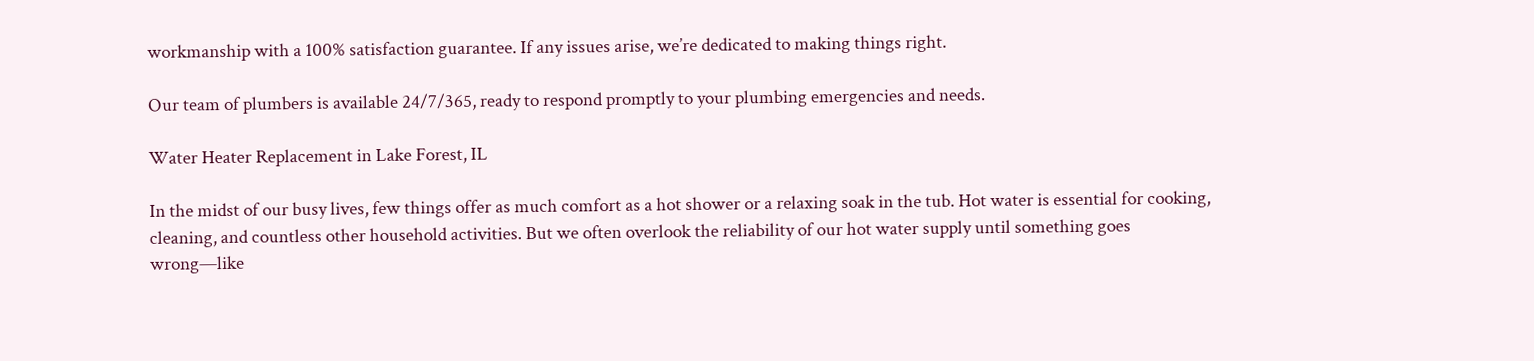workmanship with a 100% satisfaction guarantee. If any issues arise, we’re dedicated to making things right.

Our team of plumbers is available 24/7/365, ready to respond promptly to your plumbing emergencies and needs.

Water Heater Replacement in Lake Forest, IL

In the midst of our busy lives, few things offer as much comfort as a hot shower or a relaxing soak in the tub. Hot water is essential for cooking, cleaning, and countless other household activities. But we often overlook the reliability of our hot water supply until something goes wrong—like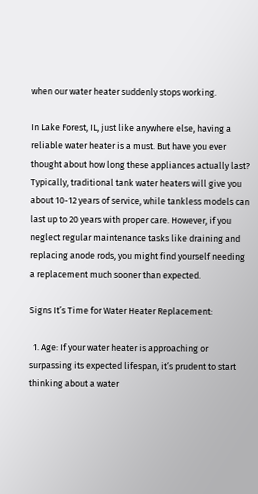when our water heater suddenly stops working.

In Lake Forest, IL, just like anywhere else, having a reliable water heater is a must. But have you ever thought about how long these appliances actually last? Typically, traditional tank water heaters will give you about 10-12 years of service, while tankless models can last up to 20 years with proper care. However, if you neglect regular maintenance tasks like draining and replacing anode rods, you might find yourself needing a replacement much sooner than expected.

Signs It’s Time for Water Heater Replacement:

  1. Age: If your water heater is approaching or surpassing its expected lifespan, it’s prudent to start thinking about a water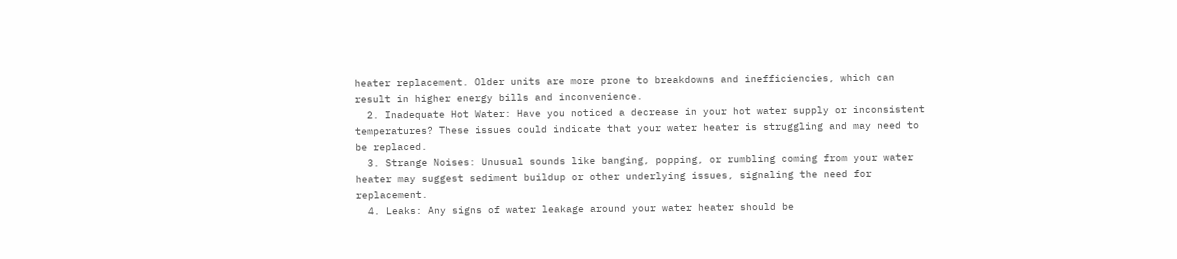heater replacement. Older units are more prone to breakdowns and inefficiencies, which can result in higher energy bills and inconvenience.
  2. Inadequate Hot Water: Have you noticed a decrease in your hot water supply or inconsistent temperatures? These issues could indicate that your water heater is struggling and may need to be replaced.
  3. Strange Noises: Unusual sounds like banging, popping, or rumbling coming from your water heater may suggest sediment buildup or other underlying issues, signaling the need for replacement.
  4. Leaks: Any signs of water leakage around your water heater should be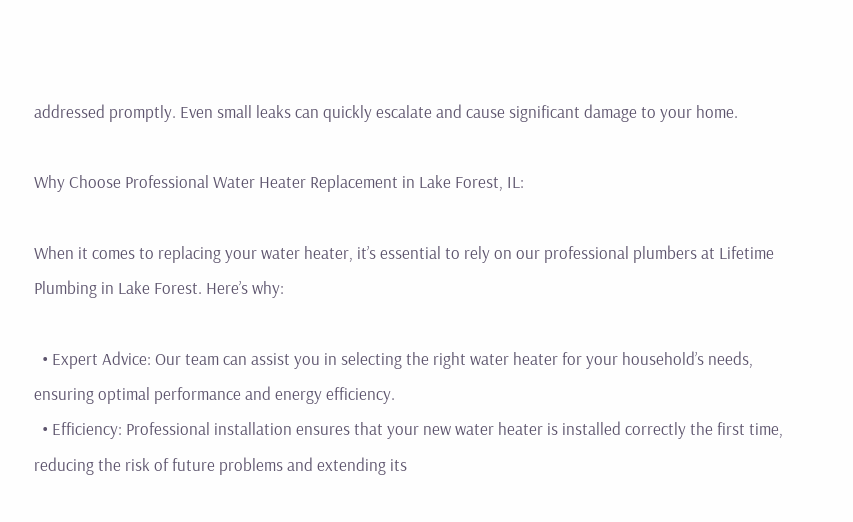addressed promptly. Even small leaks can quickly escalate and cause significant damage to your home.

Why Choose Professional Water Heater Replacement in Lake Forest, IL:

When it comes to replacing your water heater, it’s essential to rely on our professional plumbers at Lifetime Plumbing in Lake Forest. Here’s why:

  • Expert Advice: Our team can assist you in selecting the right water heater for your household’s needs, ensuring optimal performance and energy efficiency.
  • Efficiency: Professional installation ensures that your new water heater is installed correctly the first time, reducing the risk of future problems and extending its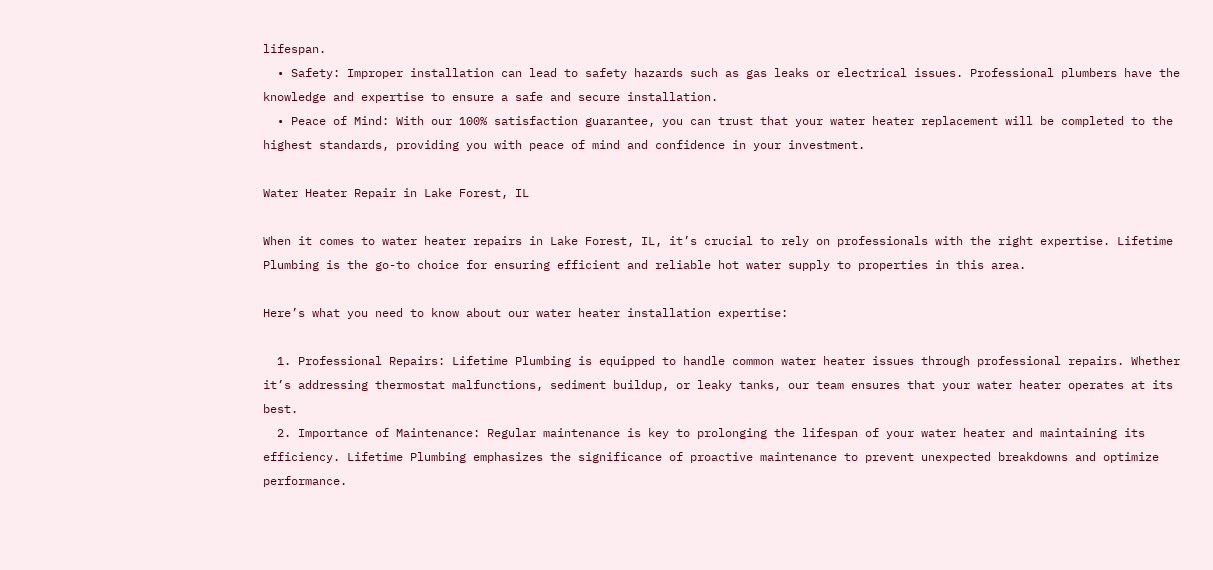lifespan.
  • Safety: Improper installation can lead to safety hazards such as gas leaks or electrical issues. Professional plumbers have the knowledge and expertise to ensure a safe and secure installation.
  • Peace of Mind: With our 100% satisfaction guarantee, you can trust that your water heater replacement will be completed to the highest standards, providing you with peace of mind and confidence in your investment.

Water Heater Repair in Lake Forest, IL

When it comes to water heater repairs in Lake Forest, IL, it’s crucial to rely on professionals with the right expertise. Lifetime Plumbing is the go-to choice for ensuring efficient and reliable hot water supply to properties in this area.

Here’s what you need to know about our water heater installation expertise:

  1. Professional Repairs: Lifetime Plumbing is equipped to handle common water heater issues through professional repairs. Whether it’s addressing thermostat malfunctions, sediment buildup, or leaky tanks, our team ensures that your water heater operates at its best.
  2. Importance of Maintenance: Regular maintenance is key to prolonging the lifespan of your water heater and maintaining its efficiency. Lifetime Plumbing emphasizes the significance of proactive maintenance to prevent unexpected breakdowns and optimize performance.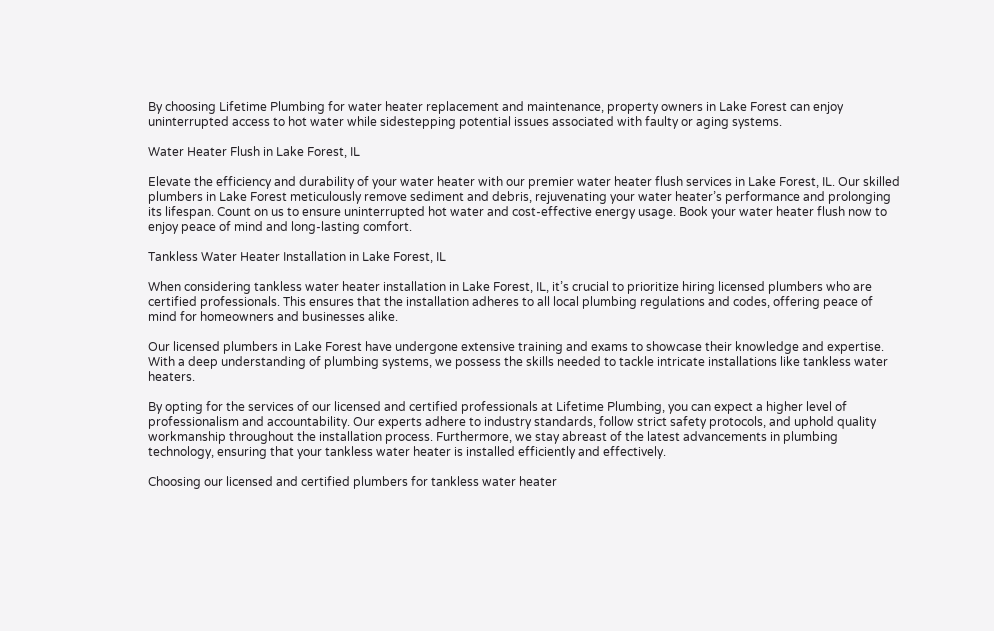By choosing Lifetime Plumbing for water heater replacement and maintenance, property owners in Lake Forest can enjoy uninterrupted access to hot water while sidestepping potential issues associated with faulty or aging systems.

Water Heater Flush in Lake Forest, IL

Elevate the efficiency and durability of your water heater with our premier water heater flush services in Lake Forest, IL. Our skilled plumbers in Lake Forest meticulously remove sediment and debris, rejuvenating your water heater’s performance and prolonging its lifespan. Count on us to ensure uninterrupted hot water and cost-effective energy usage. Book your water heater flush now to enjoy peace of mind and long-lasting comfort.

Tankless Water Heater Installation in Lake Forest, IL

When considering tankless water heater installation in Lake Forest, IL, it’s crucial to prioritize hiring licensed plumbers who are certified professionals. This ensures that the installation adheres to all local plumbing regulations and codes, offering peace of mind for homeowners and businesses alike.

Our licensed plumbers in Lake Forest have undergone extensive training and exams to showcase their knowledge and expertise. With a deep understanding of plumbing systems, we possess the skills needed to tackle intricate installations like tankless water heaters.

By opting for the services of our licensed and certified professionals at Lifetime Plumbing, you can expect a higher level of professionalism and accountability. Our experts adhere to industry standards, follow strict safety protocols, and uphold quality workmanship throughout the installation process. Furthermore, we stay abreast of the latest advancements in plumbing technology, ensuring that your tankless water heater is installed efficiently and effectively.

Choosing our licensed and certified plumbers for tankless water heater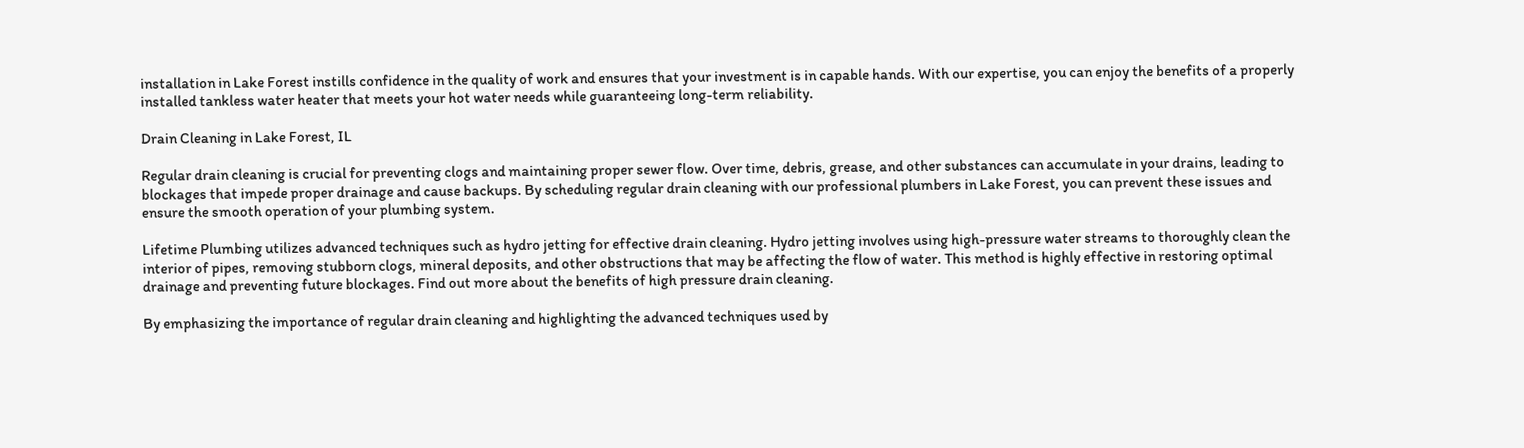installation in Lake Forest instills confidence in the quality of work and ensures that your investment is in capable hands. With our expertise, you can enjoy the benefits of a properly installed tankless water heater that meets your hot water needs while guaranteeing long-term reliability.

Drain Cleaning in Lake Forest, IL

Regular drain cleaning is crucial for preventing clogs and maintaining proper sewer flow. Over time, debris, grease, and other substances can accumulate in your drains, leading to blockages that impede proper drainage and cause backups. By scheduling regular drain cleaning with our professional plumbers in Lake Forest, you can prevent these issues and ensure the smooth operation of your plumbing system.

Lifetime Plumbing utilizes advanced techniques such as hydro jetting for effective drain cleaning. Hydro jetting involves using high-pressure water streams to thoroughly clean the interior of pipes, removing stubborn clogs, mineral deposits, and other obstructions that may be affecting the flow of water. This method is highly effective in restoring optimal drainage and preventing future blockages. Find out more about the benefits of high pressure drain cleaning.

By emphasizing the importance of regular drain cleaning and highlighting the advanced techniques used by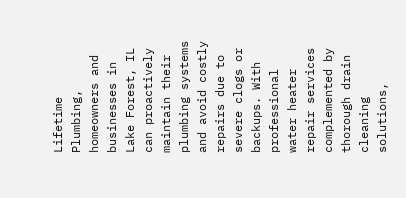Lifetime Plumbing, homeowners and businesses in Lake Forest, IL can proactively maintain their plumbing systems and avoid costly repairs due to severe clogs or backups. With professional water heater repair services complemented by thorough drain cleaning solutions,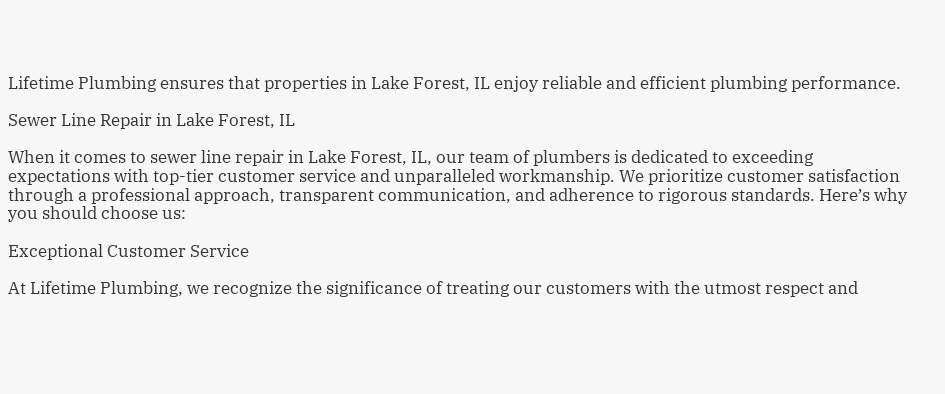Lifetime Plumbing ensures that properties in Lake Forest, IL enjoy reliable and efficient plumbing performance.

Sewer Line Repair in Lake Forest, IL

When it comes to sewer line repair in Lake Forest, IL, our team of plumbers is dedicated to exceeding expectations with top-tier customer service and unparalleled workmanship. We prioritize customer satisfaction through a professional approach, transparent communication, and adherence to rigorous standards. Here’s why you should choose us:

Exceptional Customer Service

At Lifetime Plumbing, we recognize the significance of treating our customers with the utmost respect and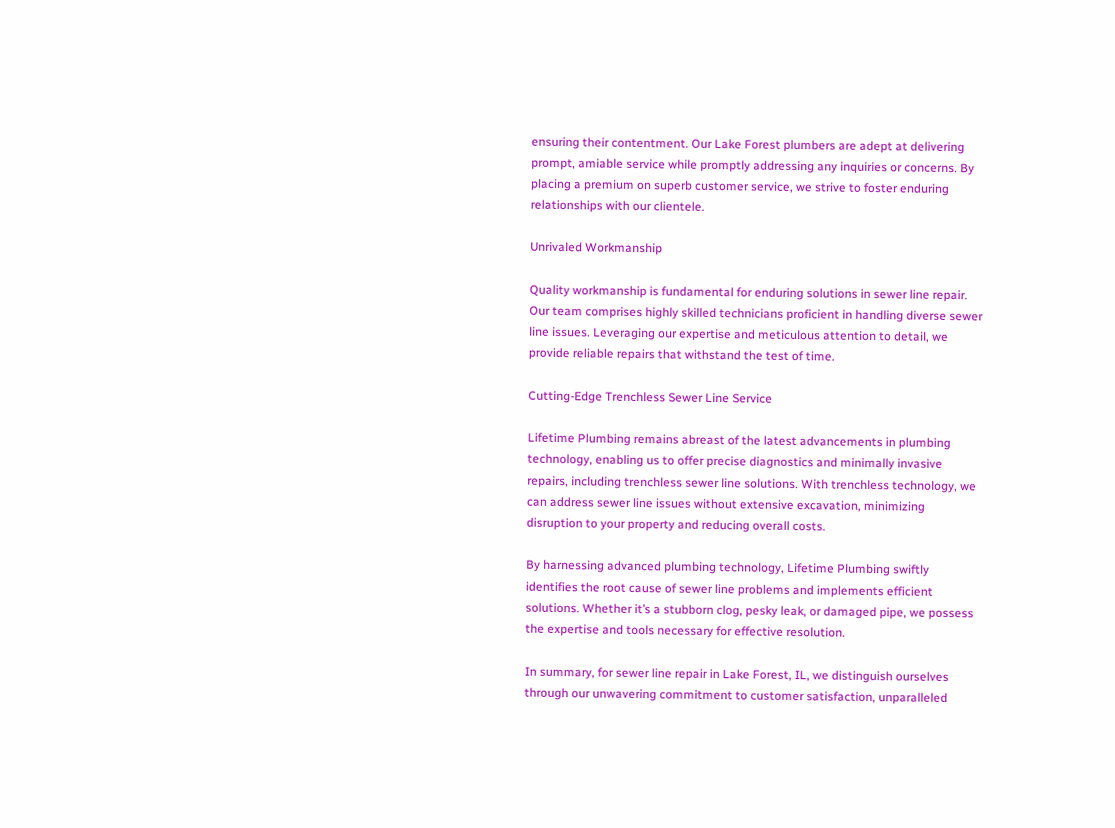ensuring their contentment. Our Lake Forest plumbers are adept at delivering prompt, amiable service while promptly addressing any inquiries or concerns. By placing a premium on superb customer service, we strive to foster enduring relationships with our clientele.

Unrivaled Workmanship

Quality workmanship is fundamental for enduring solutions in sewer line repair. Our team comprises highly skilled technicians proficient in handling diverse sewer line issues. Leveraging our expertise and meticulous attention to detail, we provide reliable repairs that withstand the test of time.

Cutting-Edge Trenchless Sewer Line Service

Lifetime Plumbing remains abreast of the latest advancements in plumbing technology, enabling us to offer precise diagnostics and minimally invasive repairs, including trenchless sewer line solutions. With trenchless technology, we can address sewer line issues without extensive excavation, minimizing disruption to your property and reducing overall costs.

By harnessing advanced plumbing technology, Lifetime Plumbing swiftly identifies the root cause of sewer line problems and implements efficient solutions. Whether it’s a stubborn clog, pesky leak, or damaged pipe, we possess the expertise and tools necessary for effective resolution.

In summary, for sewer line repair in Lake Forest, IL, we distinguish ourselves through our unwavering commitment to customer satisfaction, unparalleled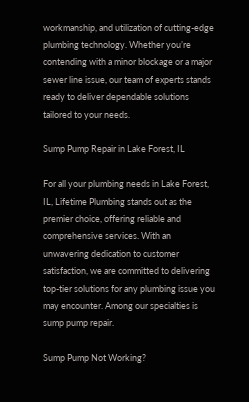workmanship, and utilization of cutting-edge plumbing technology. Whether you’re contending with a minor blockage or a major sewer line issue, our team of experts stands ready to deliver dependable solutions tailored to your needs.

Sump Pump Repair in Lake Forest, IL

For all your plumbing needs in Lake Forest, IL, Lifetime Plumbing stands out as the premier choice, offering reliable and comprehensive services. With an unwavering dedication to customer satisfaction, we are committed to delivering top-tier solutions for any plumbing issue you may encounter. Among our specialties is sump pump repair.

Sump Pump Not Working?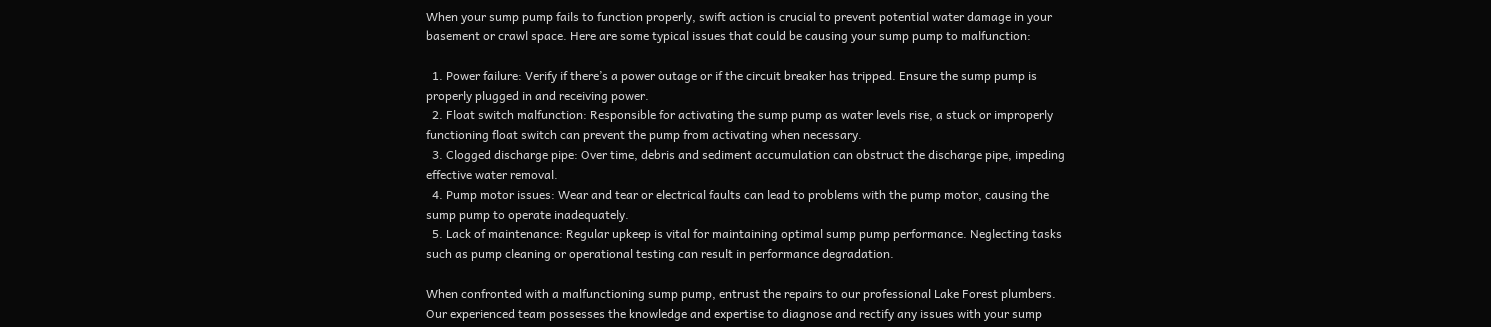When your sump pump fails to function properly, swift action is crucial to prevent potential water damage in your basement or crawl space. Here are some typical issues that could be causing your sump pump to malfunction:

  1. Power failure: Verify if there’s a power outage or if the circuit breaker has tripped. Ensure the sump pump is properly plugged in and receiving power.
  2. Float switch malfunction: Responsible for activating the sump pump as water levels rise, a stuck or improperly functioning float switch can prevent the pump from activating when necessary.
  3. Clogged discharge pipe: Over time, debris and sediment accumulation can obstruct the discharge pipe, impeding effective water removal.
  4. Pump motor issues: Wear and tear or electrical faults can lead to problems with the pump motor, causing the sump pump to operate inadequately.
  5. Lack of maintenance: Regular upkeep is vital for maintaining optimal sump pump performance. Neglecting tasks such as pump cleaning or operational testing can result in performance degradation.

When confronted with a malfunctioning sump pump, entrust the repairs to our professional Lake Forest plumbers. Our experienced team possesses the knowledge and expertise to diagnose and rectify any issues with your sump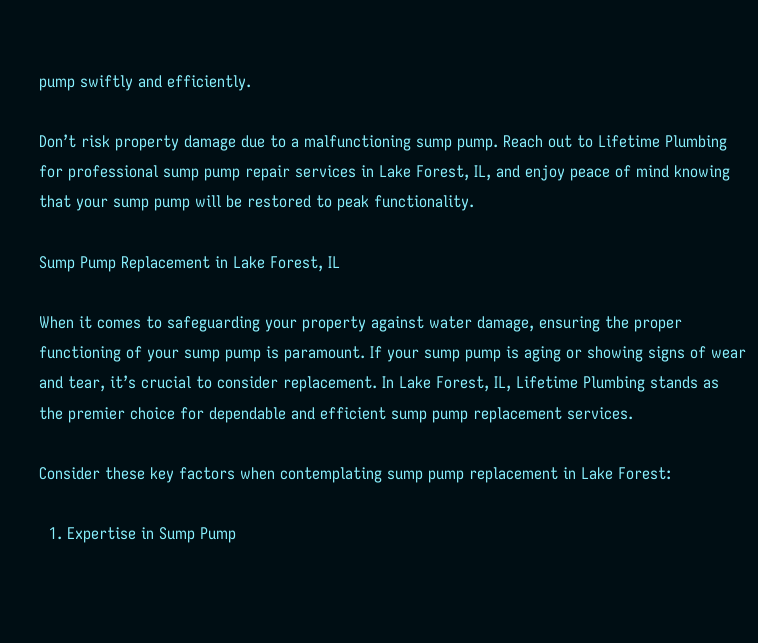pump swiftly and efficiently.

Don’t risk property damage due to a malfunctioning sump pump. Reach out to Lifetime Plumbing for professional sump pump repair services in Lake Forest, IL, and enjoy peace of mind knowing that your sump pump will be restored to peak functionality.

Sump Pump Replacement in Lake Forest, IL

When it comes to safeguarding your property against water damage, ensuring the proper functioning of your sump pump is paramount. If your sump pump is aging or showing signs of wear and tear, it’s crucial to consider replacement. In Lake Forest, IL, Lifetime Plumbing stands as the premier choice for dependable and efficient sump pump replacement services.

Consider these key factors when contemplating sump pump replacement in Lake Forest:

  1. Expertise in Sump Pump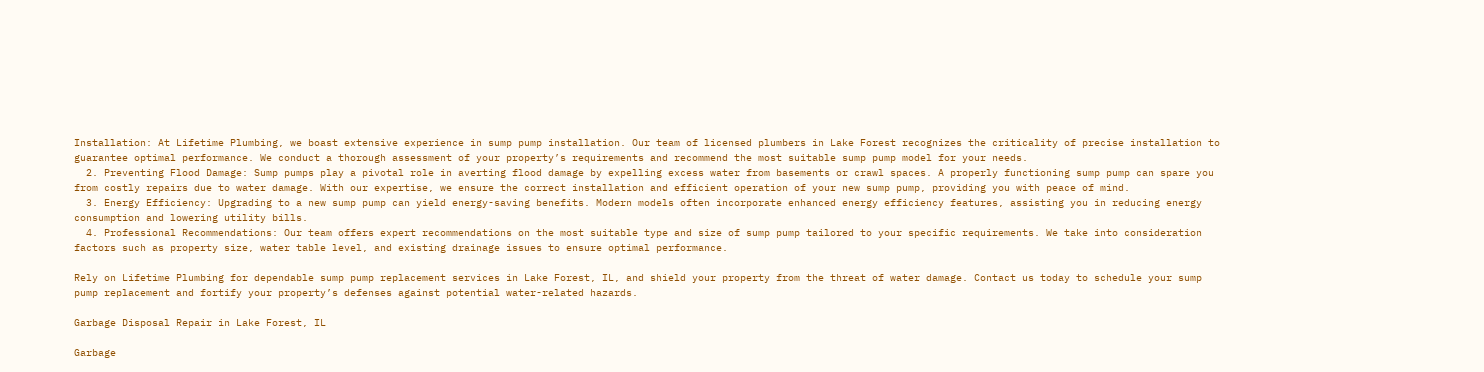Installation: At Lifetime Plumbing, we boast extensive experience in sump pump installation. Our team of licensed plumbers in Lake Forest recognizes the criticality of precise installation to guarantee optimal performance. We conduct a thorough assessment of your property’s requirements and recommend the most suitable sump pump model for your needs.
  2. Preventing Flood Damage: Sump pumps play a pivotal role in averting flood damage by expelling excess water from basements or crawl spaces. A properly functioning sump pump can spare you from costly repairs due to water damage. With our expertise, we ensure the correct installation and efficient operation of your new sump pump, providing you with peace of mind.
  3. Energy Efficiency: Upgrading to a new sump pump can yield energy-saving benefits. Modern models often incorporate enhanced energy efficiency features, assisting you in reducing energy consumption and lowering utility bills.
  4. Professional Recommendations: Our team offers expert recommendations on the most suitable type and size of sump pump tailored to your specific requirements. We take into consideration factors such as property size, water table level, and existing drainage issues to ensure optimal performance.

Rely on Lifetime Plumbing for dependable sump pump replacement services in Lake Forest, IL, and shield your property from the threat of water damage. Contact us today to schedule your sump pump replacement and fortify your property’s defenses against potential water-related hazards.

Garbage Disposal Repair in Lake Forest, IL

Garbage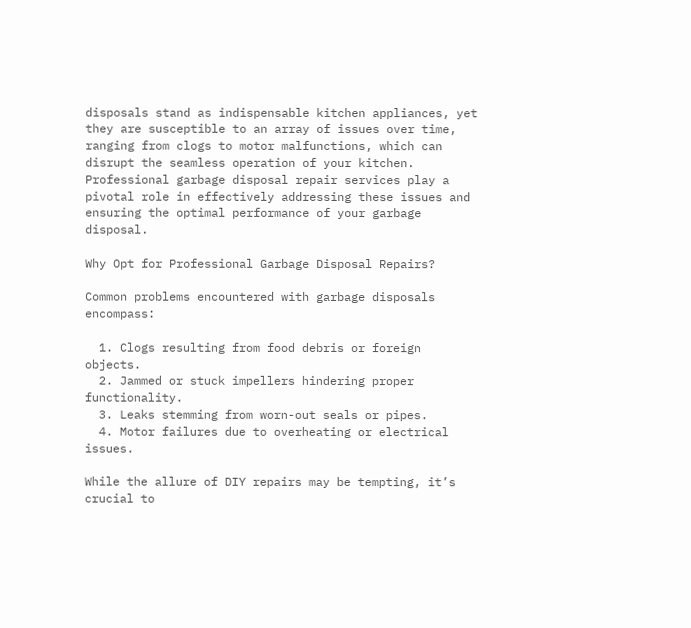disposals stand as indispensable kitchen appliances, yet they are susceptible to an array of issues over time, ranging from clogs to motor malfunctions, which can disrupt the seamless operation of your kitchen. Professional garbage disposal repair services play a pivotal role in effectively addressing these issues and ensuring the optimal performance of your garbage disposal.

Why Opt for Professional Garbage Disposal Repairs?

Common problems encountered with garbage disposals encompass:

  1. Clogs resulting from food debris or foreign objects.
  2. Jammed or stuck impellers hindering proper functionality.
  3. Leaks stemming from worn-out seals or pipes.
  4. Motor failures due to overheating or electrical issues.

While the allure of DIY repairs may be tempting, it’s crucial to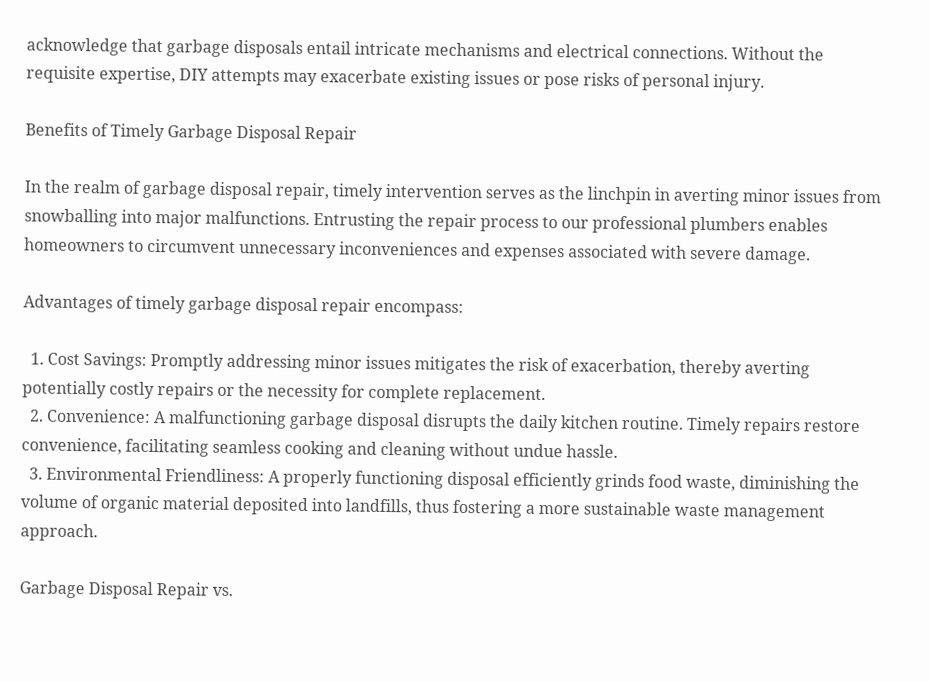acknowledge that garbage disposals entail intricate mechanisms and electrical connections. Without the requisite expertise, DIY attempts may exacerbate existing issues or pose risks of personal injury.

Benefits of Timely Garbage Disposal Repair

In the realm of garbage disposal repair, timely intervention serves as the linchpin in averting minor issues from snowballing into major malfunctions. Entrusting the repair process to our professional plumbers enables homeowners to circumvent unnecessary inconveniences and expenses associated with severe damage.

Advantages of timely garbage disposal repair encompass:

  1. Cost Savings: Promptly addressing minor issues mitigates the risk of exacerbation, thereby averting potentially costly repairs or the necessity for complete replacement.
  2. Convenience: A malfunctioning garbage disposal disrupts the daily kitchen routine. Timely repairs restore convenience, facilitating seamless cooking and cleaning without undue hassle.
  3. Environmental Friendliness: A properly functioning disposal efficiently grinds food waste, diminishing the volume of organic material deposited into landfills, thus fostering a more sustainable waste management approach.

Garbage Disposal Repair vs.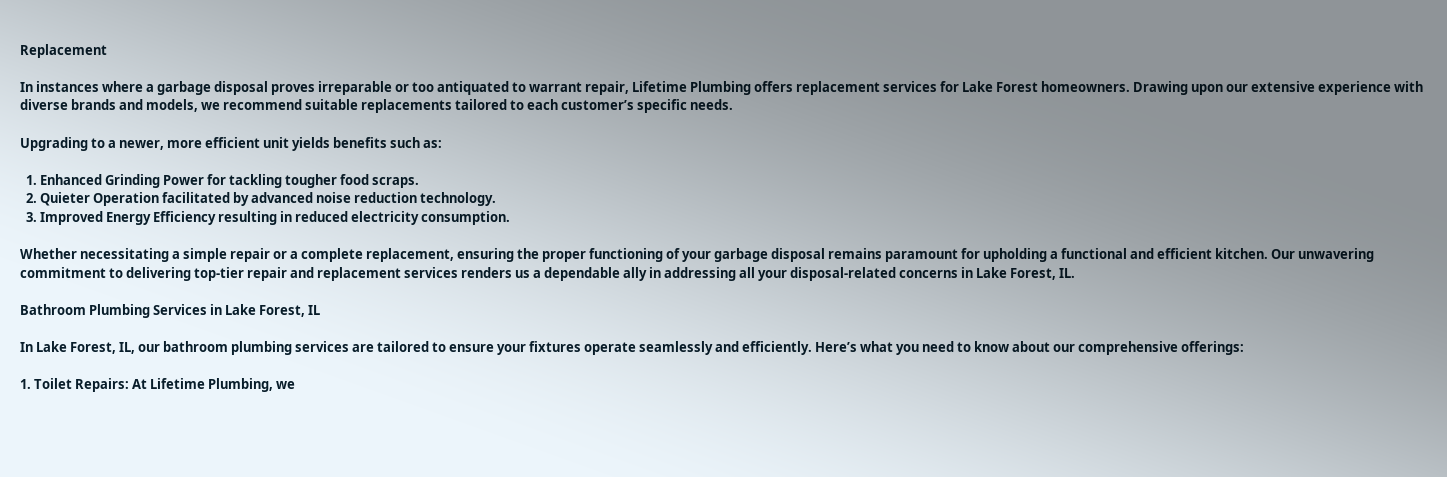Replacement

In instances where a garbage disposal proves irreparable or too antiquated to warrant repair, Lifetime Plumbing offers replacement services for Lake Forest homeowners. Drawing upon our extensive experience with diverse brands and models, we recommend suitable replacements tailored to each customer’s specific needs.

Upgrading to a newer, more efficient unit yields benefits such as:

  1. Enhanced Grinding Power for tackling tougher food scraps.
  2. Quieter Operation facilitated by advanced noise reduction technology.
  3. Improved Energy Efficiency resulting in reduced electricity consumption.

Whether necessitating a simple repair or a complete replacement, ensuring the proper functioning of your garbage disposal remains paramount for upholding a functional and efficient kitchen. Our unwavering commitment to delivering top-tier repair and replacement services renders us a dependable ally in addressing all your disposal-related concerns in Lake Forest, IL.

Bathroom Plumbing Services in Lake Forest, IL

In Lake Forest, IL, our bathroom plumbing services are tailored to ensure your fixtures operate seamlessly and efficiently. Here’s what you need to know about our comprehensive offerings:

1. Toilet Repairs: At Lifetime Plumbing, we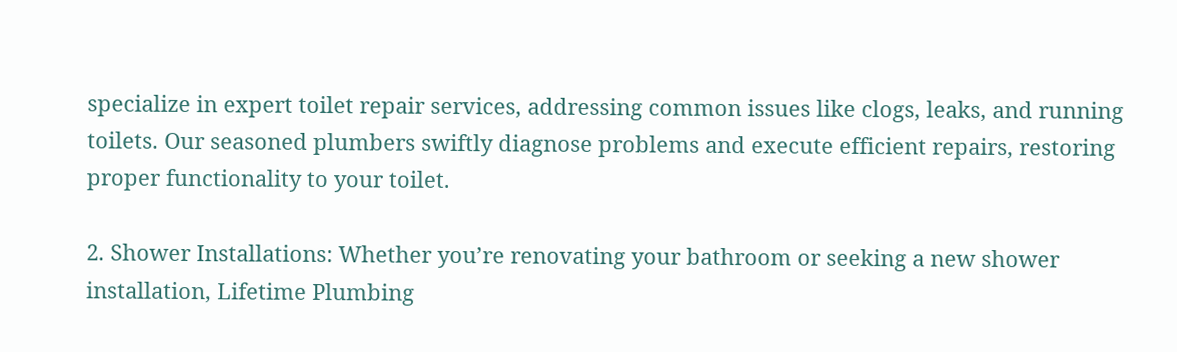specialize in expert toilet repair services, addressing common issues like clogs, leaks, and running toilets. Our seasoned plumbers swiftly diagnose problems and execute efficient repairs, restoring proper functionality to your toilet.

2. Shower Installations: Whether you’re renovating your bathroom or seeking a new shower installation, Lifetime Plumbing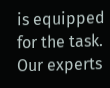is equipped for the task. Our experts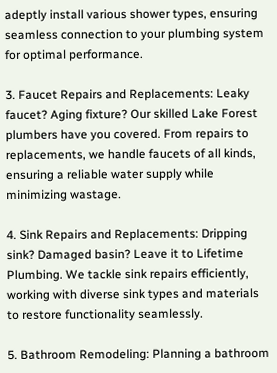adeptly install various shower types, ensuring seamless connection to your plumbing system for optimal performance.

3. Faucet Repairs and Replacements: Leaky faucet? Aging fixture? Our skilled Lake Forest plumbers have you covered. From repairs to replacements, we handle faucets of all kinds, ensuring a reliable water supply while minimizing wastage.

4. Sink Repairs and Replacements: Dripping sink? Damaged basin? Leave it to Lifetime Plumbing. We tackle sink repairs efficiently, working with diverse sink types and materials to restore functionality seamlessly.

5. Bathroom Remodeling: Planning a bathroom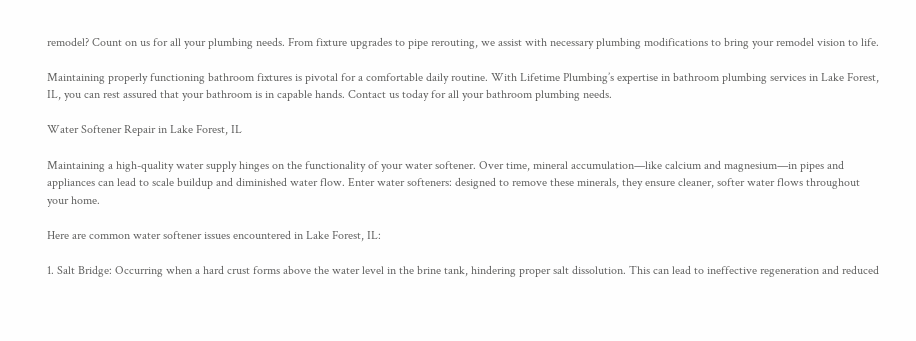remodel? Count on us for all your plumbing needs. From fixture upgrades to pipe rerouting, we assist with necessary plumbing modifications to bring your remodel vision to life.

Maintaining properly functioning bathroom fixtures is pivotal for a comfortable daily routine. With Lifetime Plumbing’s expertise in bathroom plumbing services in Lake Forest, IL, you can rest assured that your bathroom is in capable hands. Contact us today for all your bathroom plumbing needs.

Water Softener Repair in Lake Forest, IL

Maintaining a high-quality water supply hinges on the functionality of your water softener. Over time, mineral accumulation—like calcium and magnesium—in pipes and appliances can lead to scale buildup and diminished water flow. Enter water softeners: designed to remove these minerals, they ensure cleaner, softer water flows throughout your home.

Here are common water softener issues encountered in Lake Forest, IL:

1. Salt Bridge: Occurring when a hard crust forms above the water level in the brine tank, hindering proper salt dissolution. This can lead to ineffective regeneration and reduced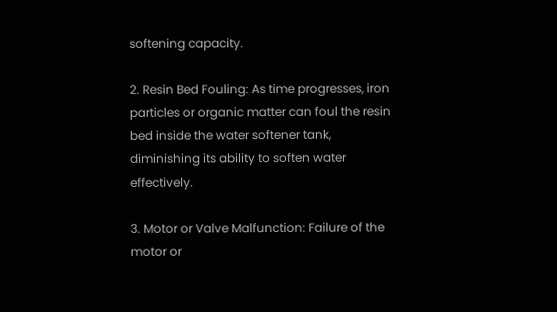softening capacity.

2. Resin Bed Fouling: As time progresses, iron particles or organic matter can foul the resin bed inside the water softener tank, diminishing its ability to soften water effectively.

3. Motor or Valve Malfunction: Failure of the motor or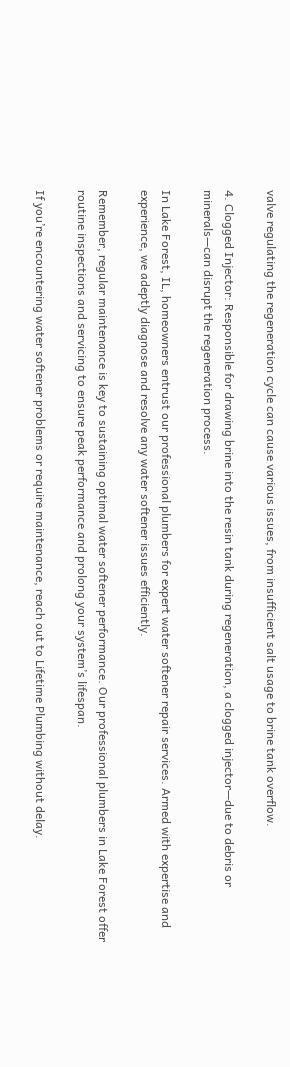valve regulating the regeneration cycle can cause various issues, from insufficient salt usage to brine tank overflow.

4. Clogged Injector: Responsible for drawing brine into the resin tank during regeneration, a clogged injector—due to debris or minerals—can disrupt the regeneration process.

In Lake Forest, IL, homeowners entrust our professional plumbers for expert water softener repair services. Armed with expertise and experience, we adeptly diagnose and resolve any water softener issues efficiently.

Remember, regular maintenance is key to sustaining optimal water softener performance. Our professional plumbers in Lake Forest offer routine inspections and servicing to ensure peak performance and prolong your system’s lifespan.

If you’re encountering water softener problems or require maintenance, reach out to Lifetime Plumbing without delay.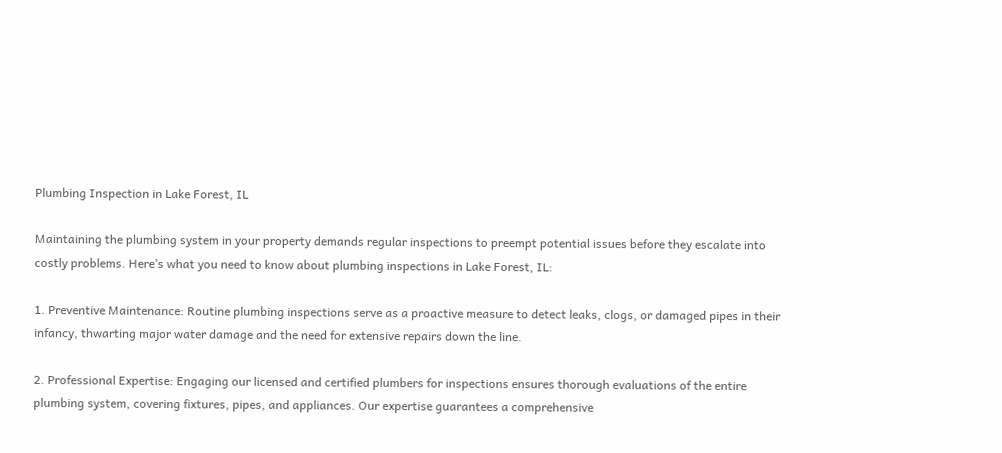Plumbing Inspection in Lake Forest, IL

Maintaining the plumbing system in your property demands regular inspections to preempt potential issues before they escalate into costly problems. Here’s what you need to know about plumbing inspections in Lake Forest, IL:

1. Preventive Maintenance: Routine plumbing inspections serve as a proactive measure to detect leaks, clogs, or damaged pipes in their infancy, thwarting major water damage and the need for extensive repairs down the line.

2. Professional Expertise: Engaging our licensed and certified plumbers for inspections ensures thorough evaluations of the entire plumbing system, covering fixtures, pipes, and appliances. Our expertise guarantees a comprehensive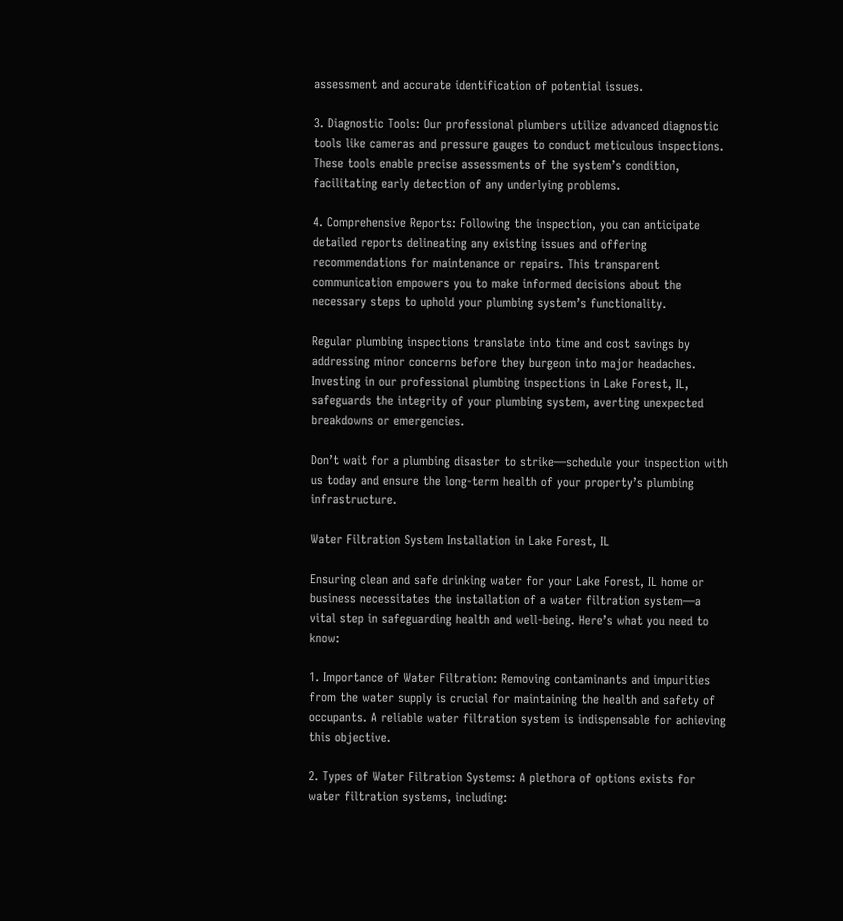assessment and accurate identification of potential issues.

3. Diagnostic Tools: Our professional plumbers utilize advanced diagnostic tools like cameras and pressure gauges to conduct meticulous inspections. These tools enable precise assessments of the system’s condition, facilitating early detection of any underlying problems.

4. Comprehensive Reports: Following the inspection, you can anticipate detailed reports delineating any existing issues and offering recommendations for maintenance or repairs. This transparent communication empowers you to make informed decisions about the necessary steps to uphold your plumbing system’s functionality.

Regular plumbing inspections translate into time and cost savings by addressing minor concerns before they burgeon into major headaches. Investing in our professional plumbing inspections in Lake Forest, IL, safeguards the integrity of your plumbing system, averting unexpected breakdowns or emergencies.

Don’t wait for a plumbing disaster to strike—schedule your inspection with us today and ensure the long-term health of your property’s plumbing infrastructure.

Water Filtration System Installation in Lake Forest, IL

Ensuring clean and safe drinking water for your Lake Forest, IL home or business necessitates the installation of a water filtration system—a vital step in safeguarding health and well-being. Here’s what you need to know:

1. Importance of Water Filtration: Removing contaminants and impurities from the water supply is crucial for maintaining the health and safety of occupants. A reliable water filtration system is indispensable for achieving this objective.

2. Types of Water Filtration Systems: A plethora of options exists for water filtration systems, including: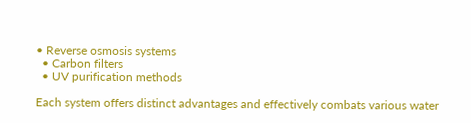• Reverse osmosis systems
  • Carbon filters
  • UV purification methods

Each system offers distinct advantages and effectively combats various water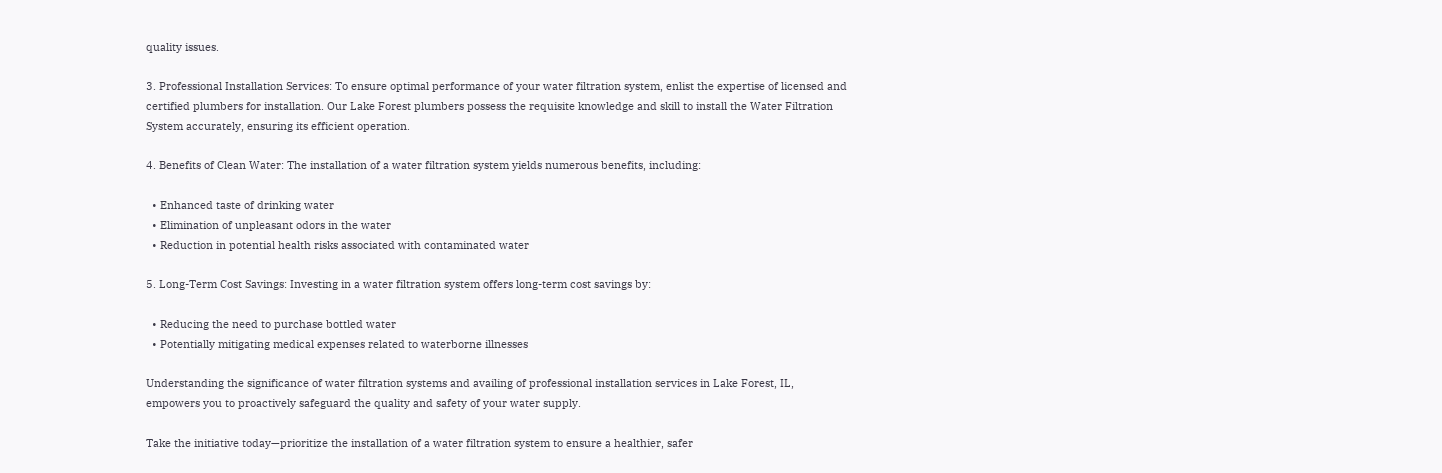quality issues.

3. Professional Installation Services: To ensure optimal performance of your water filtration system, enlist the expertise of licensed and certified plumbers for installation. Our Lake Forest plumbers possess the requisite knowledge and skill to install the Water Filtration System accurately, ensuring its efficient operation.

4. Benefits of Clean Water: The installation of a water filtration system yields numerous benefits, including:

  • Enhanced taste of drinking water
  • Elimination of unpleasant odors in the water
  • Reduction in potential health risks associated with contaminated water

5. Long-Term Cost Savings: Investing in a water filtration system offers long-term cost savings by:

  • Reducing the need to purchase bottled water
  • Potentially mitigating medical expenses related to waterborne illnesses

Understanding the significance of water filtration systems and availing of professional installation services in Lake Forest, IL, empowers you to proactively safeguard the quality and safety of your water supply.

Take the initiative today—prioritize the installation of a water filtration system to ensure a healthier, safer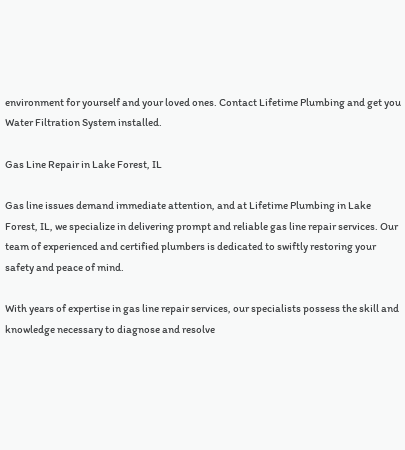environment for yourself and your loved ones. Contact Lifetime Plumbing and get you Water Filtration System installed.

Gas Line Repair in Lake Forest, IL

Gas line issues demand immediate attention, and at Lifetime Plumbing in Lake Forest, IL, we specialize in delivering prompt and reliable gas line repair services. Our team of experienced and certified plumbers is dedicated to swiftly restoring your safety and peace of mind.

With years of expertise in gas line repair services, our specialists possess the skill and knowledge necessary to diagnose and resolve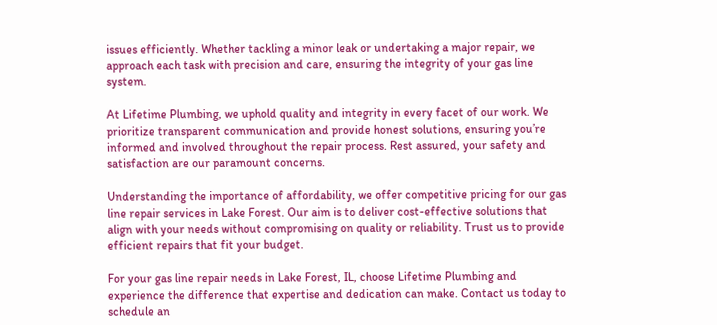issues efficiently. Whether tackling a minor leak or undertaking a major repair, we approach each task with precision and care, ensuring the integrity of your gas line system.

At Lifetime Plumbing, we uphold quality and integrity in every facet of our work. We prioritize transparent communication and provide honest solutions, ensuring you’re informed and involved throughout the repair process. Rest assured, your safety and satisfaction are our paramount concerns.

Understanding the importance of affordability, we offer competitive pricing for our gas line repair services in Lake Forest. Our aim is to deliver cost-effective solutions that align with your needs without compromising on quality or reliability. Trust us to provide efficient repairs that fit your budget.

For your gas line repair needs in Lake Forest, IL, choose Lifetime Plumbing and experience the difference that expertise and dedication can make. Contact us today to schedule an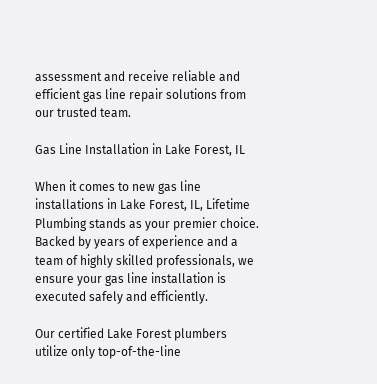assessment and receive reliable and efficient gas line repair solutions from our trusted team.

Gas Line Installation in Lake Forest, IL

When it comes to new gas line installations in Lake Forest, IL, Lifetime Plumbing stands as your premier choice. Backed by years of experience and a team of highly skilled professionals, we ensure your gas line installation is executed safely and efficiently.

Our certified Lake Forest plumbers utilize only top-of-the-line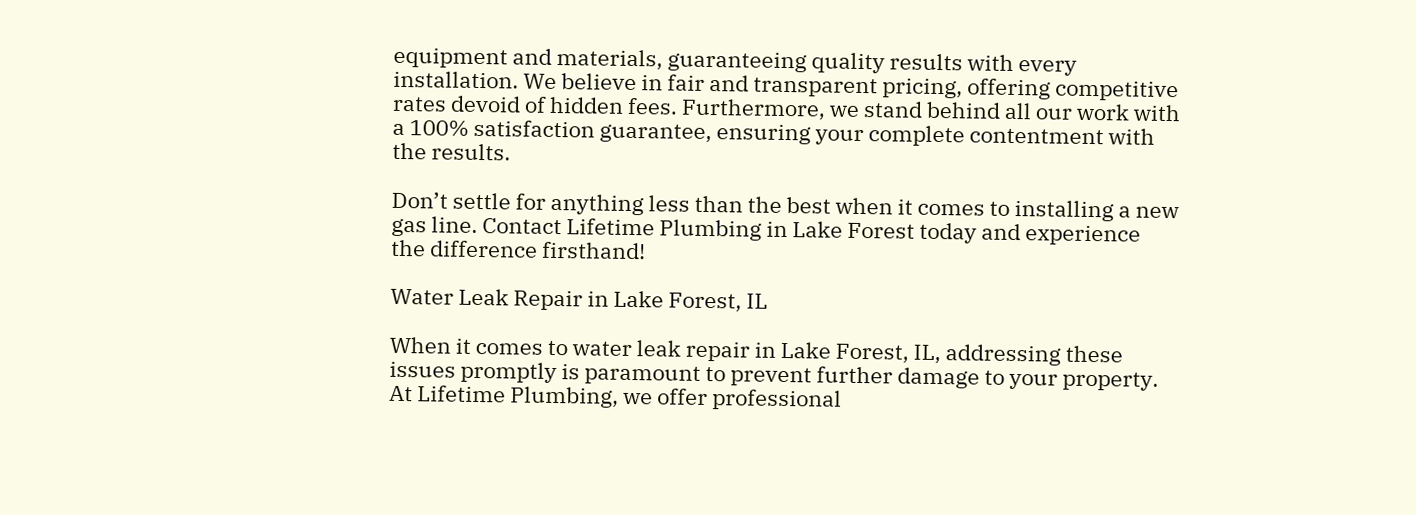equipment and materials, guaranteeing quality results with every installation. We believe in fair and transparent pricing, offering competitive rates devoid of hidden fees. Furthermore, we stand behind all our work with a 100% satisfaction guarantee, ensuring your complete contentment with the results.

Don’t settle for anything less than the best when it comes to installing a new gas line. Contact Lifetime Plumbing in Lake Forest today and experience the difference firsthand!

Water Leak Repair in Lake Forest, IL

When it comes to water leak repair in Lake Forest, IL, addressing these issues promptly is paramount to prevent further damage to your property. At Lifetime Plumbing, we offer professional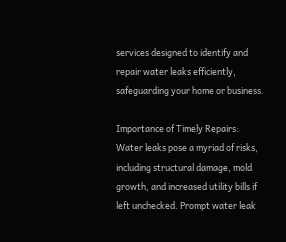services designed to identify and repair water leaks efficiently, safeguarding your home or business.

Importance of Timely Repairs: Water leaks pose a myriad of risks, including structural damage, mold growth, and increased utility bills if left unchecked. Prompt water leak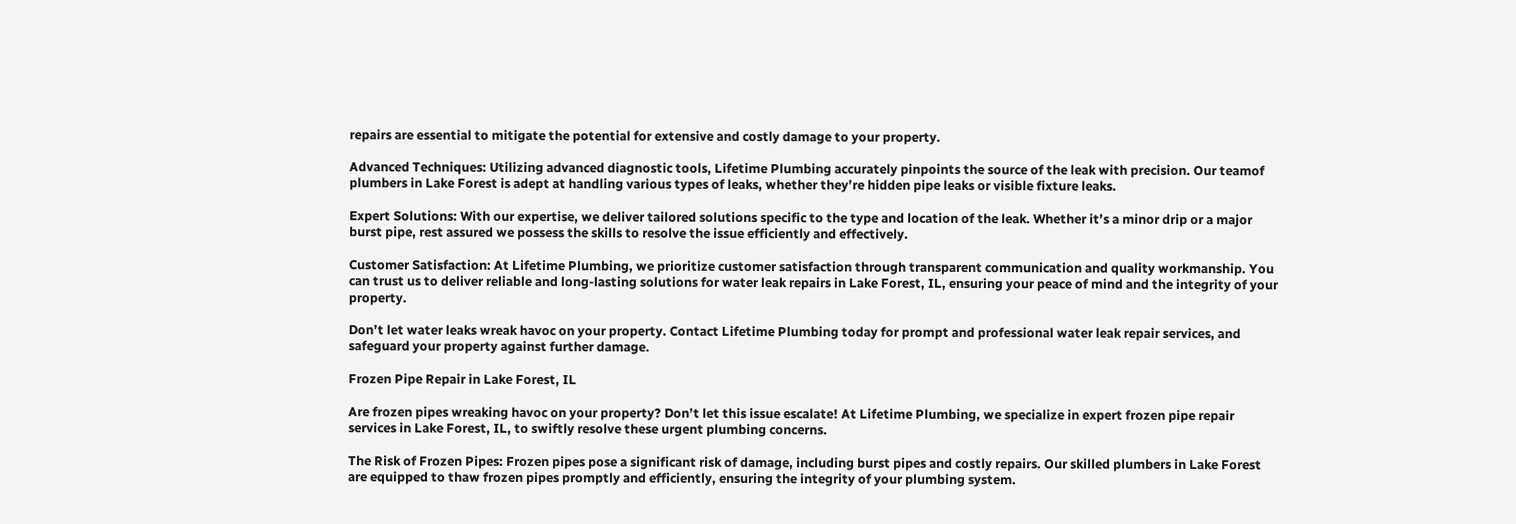repairs are essential to mitigate the potential for extensive and costly damage to your property.

Advanced Techniques: Utilizing advanced diagnostic tools, Lifetime Plumbing accurately pinpoints the source of the leak with precision. Our teamof plumbers in Lake Forest is adept at handling various types of leaks, whether they’re hidden pipe leaks or visible fixture leaks.

Expert Solutions: With our expertise, we deliver tailored solutions specific to the type and location of the leak. Whether it’s a minor drip or a major burst pipe, rest assured we possess the skills to resolve the issue efficiently and effectively.

Customer Satisfaction: At Lifetime Plumbing, we prioritize customer satisfaction through transparent communication and quality workmanship. You can trust us to deliver reliable and long-lasting solutions for water leak repairs in Lake Forest, IL, ensuring your peace of mind and the integrity of your property.

Don’t let water leaks wreak havoc on your property. Contact Lifetime Plumbing today for prompt and professional water leak repair services, and safeguard your property against further damage.

Frozen Pipe Repair in Lake Forest, IL

Are frozen pipes wreaking havoc on your property? Don’t let this issue escalate! At Lifetime Plumbing, we specialize in expert frozen pipe repair services in Lake Forest, IL, to swiftly resolve these urgent plumbing concerns.

The Risk of Frozen Pipes: Frozen pipes pose a significant risk of damage, including burst pipes and costly repairs. Our skilled plumbers in Lake Forest are equipped to thaw frozen pipes promptly and efficiently, ensuring the integrity of your plumbing system.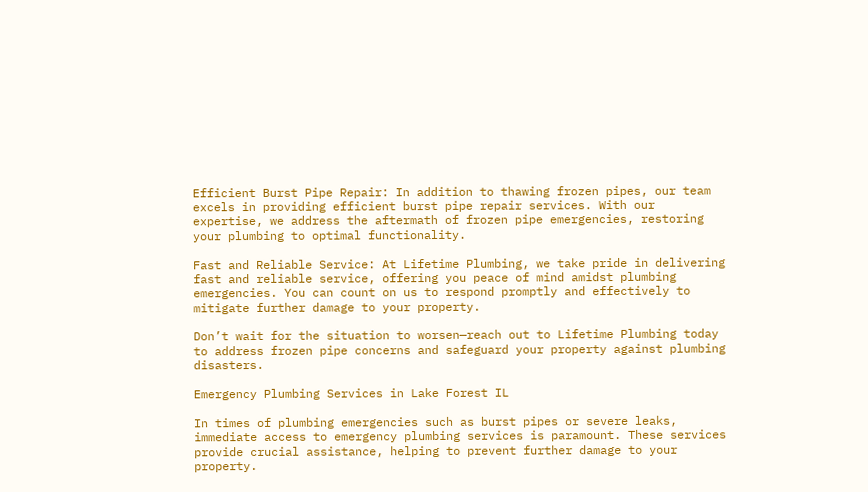Efficient Burst Pipe Repair: In addition to thawing frozen pipes, our team excels in providing efficient burst pipe repair services. With our expertise, we address the aftermath of frozen pipe emergencies, restoring your plumbing to optimal functionality.

Fast and Reliable Service: At Lifetime Plumbing, we take pride in delivering fast and reliable service, offering you peace of mind amidst plumbing emergencies. You can count on us to respond promptly and effectively to mitigate further damage to your property.

Don’t wait for the situation to worsen—reach out to Lifetime Plumbing today to address frozen pipe concerns and safeguard your property against plumbing disasters.

Emergency Plumbing Services in Lake Forest IL

In times of plumbing emergencies such as burst pipes or severe leaks, immediate access to emergency plumbing services is paramount. These services provide crucial assistance, helping to prevent further damage to your property.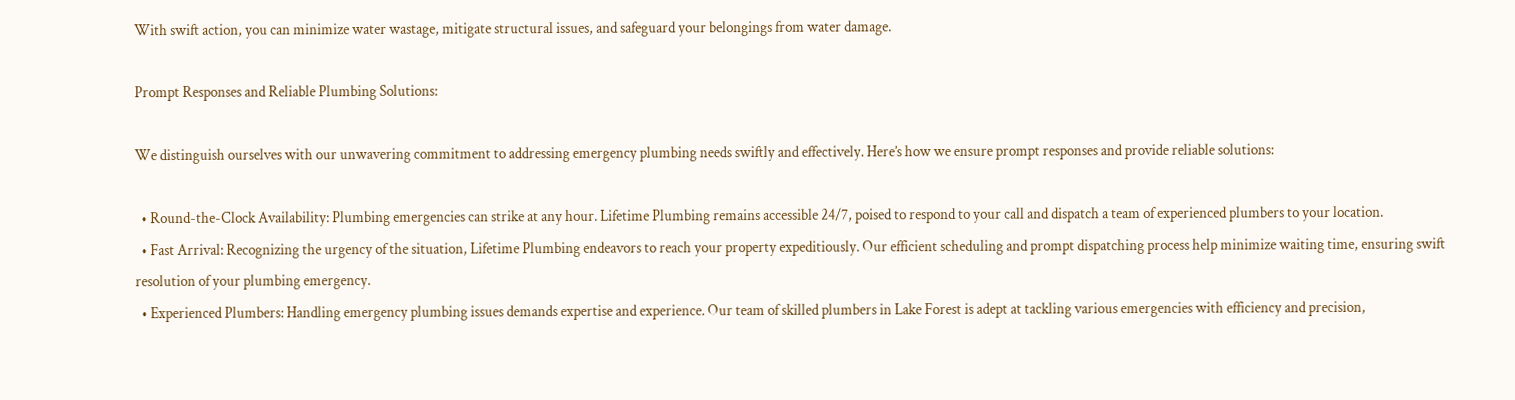With swift action, you can minimize water wastage, mitigate structural issues, and safeguard your belongings from water damage.

Prompt Responses and Reliable Plumbing Solutions:

We distinguish ourselves with our unwavering commitment to addressing emergency plumbing needs swiftly and effectively. Here’s how we ensure prompt responses and provide reliable solutions:

  • Round-the-Clock Availability: Plumbing emergencies can strike at any hour. Lifetime Plumbing remains accessible 24/7, poised to respond to your call and dispatch a team of experienced plumbers to your location.
  • Fast Arrival: Recognizing the urgency of the situation, Lifetime Plumbing endeavors to reach your property expeditiously. Our efficient scheduling and prompt dispatching process help minimize waiting time, ensuring swift resolution of your plumbing emergency.
  • Experienced Plumbers: Handling emergency plumbing issues demands expertise and experience. Our team of skilled plumbers in Lake Forest is adept at tackling various emergencies with efficiency and precision,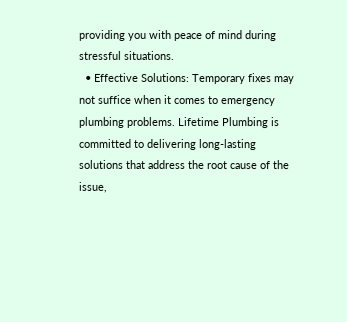providing you with peace of mind during stressful situations.
  • Effective Solutions: Temporary fixes may not suffice when it comes to emergency plumbing problems. Lifetime Plumbing is committed to delivering long-lasting solutions that address the root cause of the issue,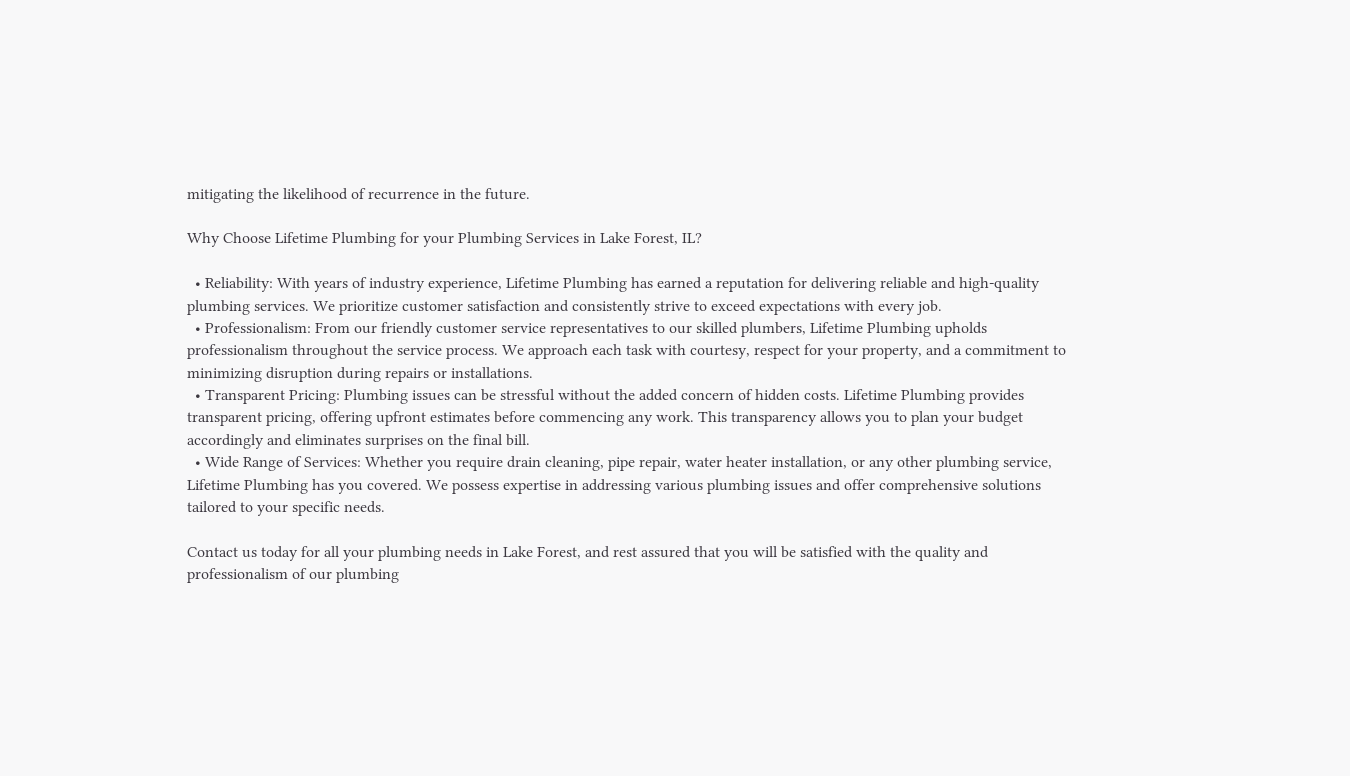mitigating the likelihood of recurrence in the future.

Why Choose Lifetime Plumbing for your Plumbing Services in Lake Forest, IL?

  • Reliability: With years of industry experience, Lifetime Plumbing has earned a reputation for delivering reliable and high-quality plumbing services. We prioritize customer satisfaction and consistently strive to exceed expectations with every job.
  • Professionalism: From our friendly customer service representatives to our skilled plumbers, Lifetime Plumbing upholds professionalism throughout the service process. We approach each task with courtesy, respect for your property, and a commitment to minimizing disruption during repairs or installations.
  • Transparent Pricing: Plumbing issues can be stressful without the added concern of hidden costs. Lifetime Plumbing provides transparent pricing, offering upfront estimates before commencing any work. This transparency allows you to plan your budget accordingly and eliminates surprises on the final bill.
  • Wide Range of Services: Whether you require drain cleaning, pipe repair, water heater installation, or any other plumbing service, Lifetime Plumbing has you covered. We possess expertise in addressing various plumbing issues and offer comprehensive solutions tailored to your specific needs.

Contact us today for all your plumbing needs in Lake Forest, and rest assured that you will be satisfied with the quality and professionalism of our plumbing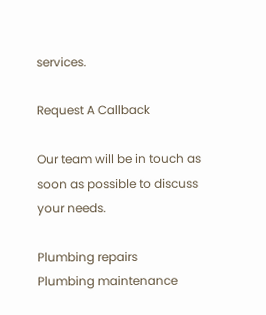services.

Request A Callback

Our team will be in touch as soon as possible to discuss your needs.

Plumbing repairs
Plumbing maintenance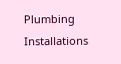Plumbing Installations